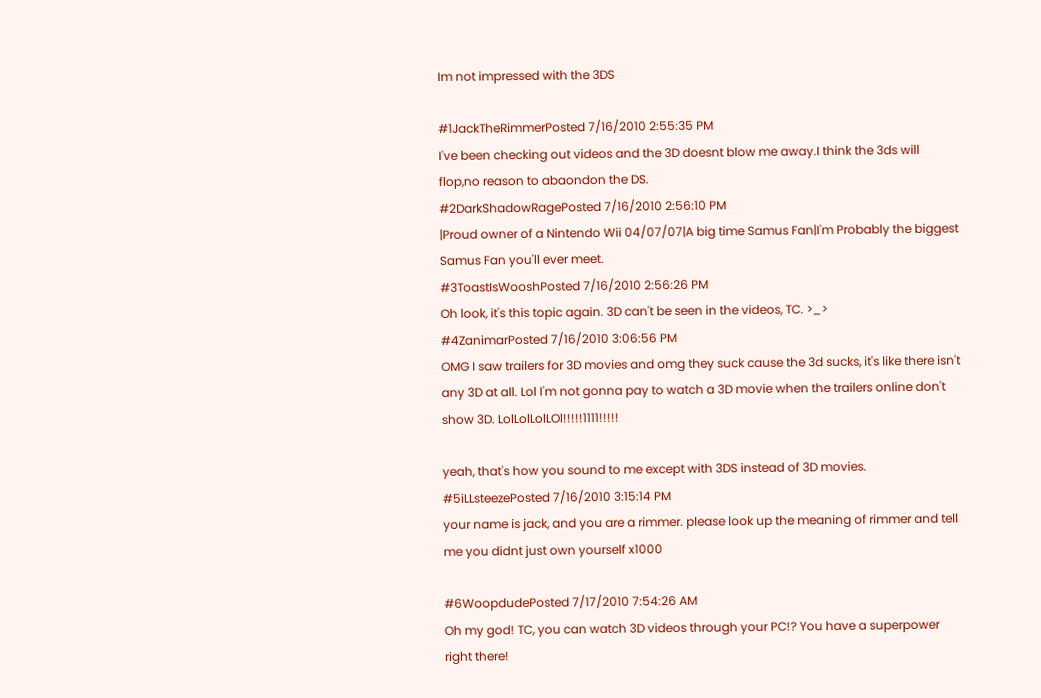Im not impressed with the 3DS

#1JackTheRimmerPosted 7/16/2010 2:55:35 PM
I've been checking out videos and the 3D doesnt blow me away.I think the 3ds will flop,no reason to abaondon the DS.
#2DarkShadowRagePosted 7/16/2010 2:56:10 PM
|Proud owner of a Nintendo Wii 04/07/07|A big time Samus Fan|I'm Probably the biggest Samus Fan you'll ever meet.
#3ToastIsWooshPosted 7/16/2010 2:56:26 PM
Oh look, it's this topic again. 3D can't be seen in the videos, TC. >_>
#4ZanimarPosted 7/16/2010 3:06:56 PM
OMG I saw trailers for 3D movies and omg they suck cause the 3d sucks, it's like there isn't any 3D at all. Lol I'm not gonna pay to watch a 3D movie when the trailers online don't show 3D. LolLolLolLOl!!!!!1111!!!!!

yeah, that's how you sound to me except with 3DS instead of 3D movies.
#5iLLsteezePosted 7/16/2010 3:15:14 PM
your name is jack, and you are a rimmer. please look up the meaning of rimmer and tell me you didnt just own yourself x1000

#6WoopdudePosted 7/17/2010 7:54:26 AM
Oh my god! TC, you can watch 3D videos through your PC!? You have a superpower right there!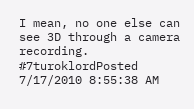I mean, no one else can see 3D through a camera recording.
#7turoklordPosted 7/17/2010 8:55:38 AM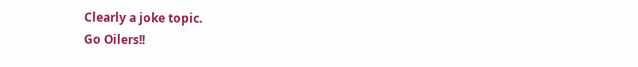Clearly a joke topic.
Go Oilers!!